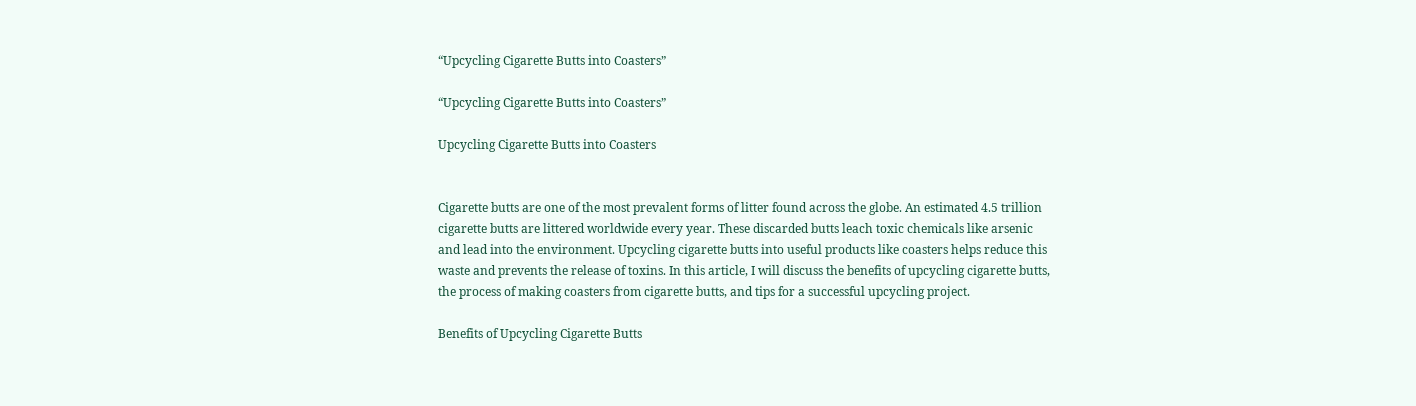“Upcycling Cigarette Butts into Coasters”

“Upcycling Cigarette Butts into Coasters”

Upcycling Cigarette Butts into Coasters


Cigarette butts are one of the most prevalent forms of litter found across the globe. An estimated 4.5 trillion cigarette butts are littered worldwide every year. These discarded butts leach toxic chemicals like arsenic and lead into the environment. Upcycling cigarette butts into useful products like coasters helps reduce this waste and prevents the release of toxins. In this article, I will discuss the benefits of upcycling cigarette butts, the process of making coasters from cigarette butts, and tips for a successful upcycling project.

Benefits of Upcycling Cigarette Butts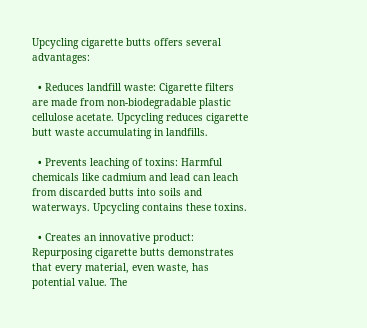Upcycling cigarette butts offers several advantages:

  • Reduces landfill waste: Cigarette filters are made from non-biodegradable plastic cellulose acetate. Upcycling reduces cigarette butt waste accumulating in landfills.

  • Prevents leaching of toxins: Harmful chemicals like cadmium and lead can leach from discarded butts into soils and waterways. Upcycling contains these toxins.

  • Creates an innovative product: Repurposing cigarette butts demonstrates that every material, even waste, has potential value. The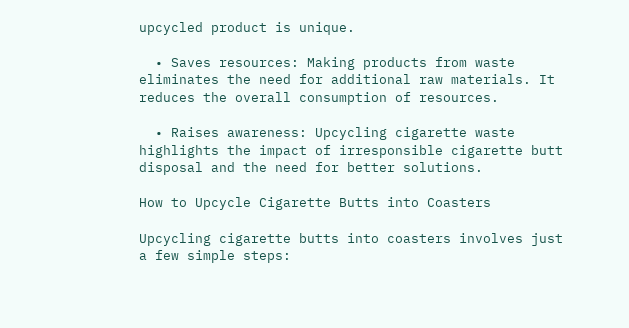upcycled product is unique.

  • Saves resources: Making products from waste eliminates the need for additional raw materials. It reduces the overall consumption of resources.

  • Raises awareness: Upcycling cigarette waste highlights the impact of irresponsible cigarette butt disposal and the need for better solutions.

How to Upcycle Cigarette Butts into Coasters

Upcycling cigarette butts into coasters involves just a few simple steps: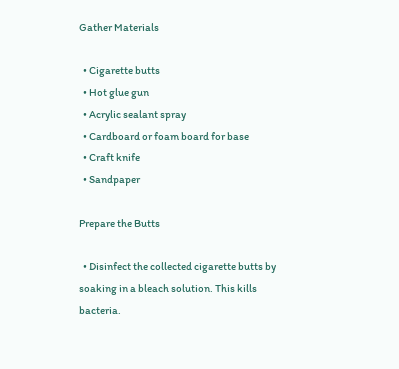Gather Materials

  • Cigarette butts
  • Hot glue gun
  • Acrylic sealant spray
  • Cardboard or foam board for base
  • Craft knife
  • Sandpaper

Prepare the Butts

  • Disinfect the collected cigarette butts by soaking in a bleach solution. This kills bacteria.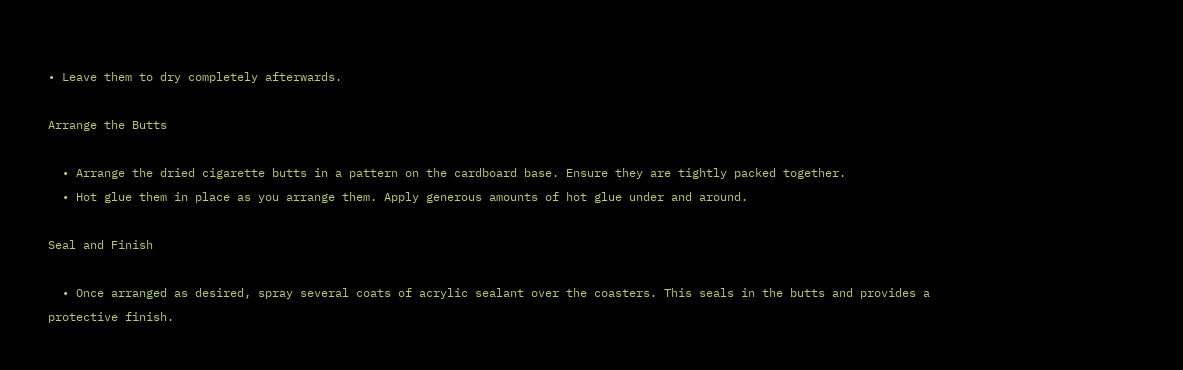• Leave them to dry completely afterwards.

Arrange the Butts

  • Arrange the dried cigarette butts in a pattern on the cardboard base. Ensure they are tightly packed together.
  • Hot glue them in place as you arrange them. Apply generous amounts of hot glue under and around.

Seal and Finish

  • Once arranged as desired, spray several coats of acrylic sealant over the coasters. This seals in the butts and provides a protective finish.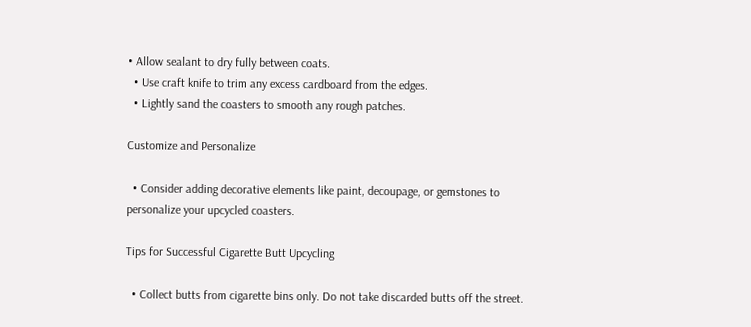• Allow sealant to dry fully between coats.
  • Use craft knife to trim any excess cardboard from the edges.
  • Lightly sand the coasters to smooth any rough patches.

Customize and Personalize

  • Consider adding decorative elements like paint, decoupage, or gemstones to personalize your upcycled coasters.

Tips for Successful Cigarette Butt Upcycling

  • Collect butts from cigarette bins only. Do not take discarded butts off the street.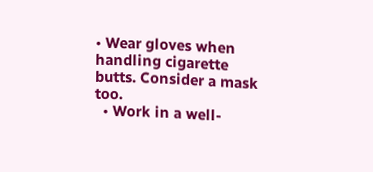• Wear gloves when handling cigarette butts. Consider a mask too.
  • Work in a well-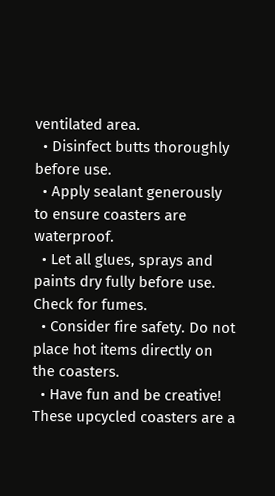ventilated area.
  • Disinfect butts thoroughly before use.
  • Apply sealant generously to ensure coasters are waterproof.
  • Let all glues, sprays and paints dry fully before use. Check for fumes.
  • Consider fire safety. Do not place hot items directly on the coasters.
  • Have fun and be creative! These upcycled coasters are a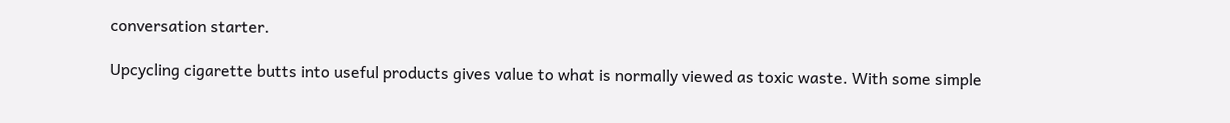conversation starter.

Upcycling cigarette butts into useful products gives value to what is normally viewed as toxic waste. With some simple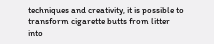techniques and creativity, it is possible to transform cigarette butts from litter into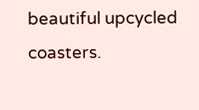beautiful upcycled coasters.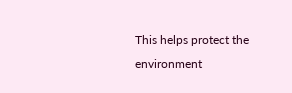This helps protect the environment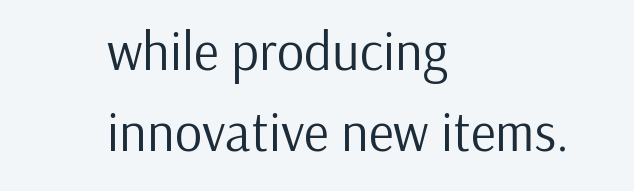while producing innovative new items.